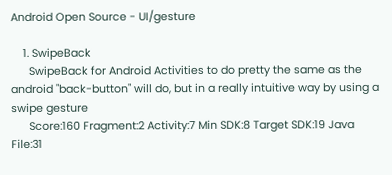Android Open Source - UI/gesture

    1. SwipeBack
      SwipeBack for Android Activities to do pretty the same as the android "back-button" will do, but in a really intuitive way by using a swipe gesture
      Score:160 Fragment:2 Activity:7 Min SDK:8 Target SDK:19 Java File:31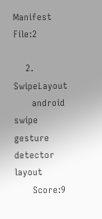Manifest File:2

    2. SwipeLayout
      android swipe gesture detector layout
      Score:9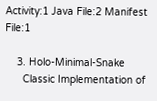Activity:1 Java File:2 Manifest File:1

    3. Holo-Minimal-Snake
      Classic Implementation of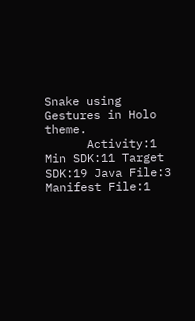Snake using Gestures in Holo theme.
      Activity:1 Min SDK:11 Target SDK:19 Java File:3 Manifest File:1